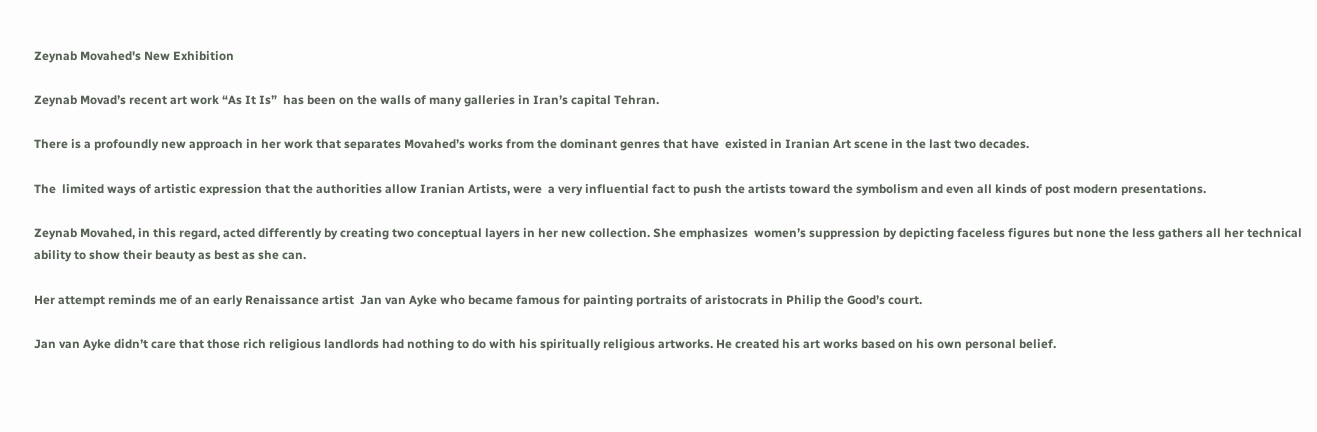Zeynab Movahed's New Exhibition

Zeynab Movad’s recent art work “As It Is”  has been on the walls of many galleries in Iran’s capital Tehran.

There is a profoundly new approach in her work that separates Movahed’s works from the dominant genres that have  existed in Iranian Art scene in the last two decades.

The  limited ways of artistic expression that the authorities allow Iranian Artists, were  a very influential fact to push the artists toward the symbolism and even all kinds of post modern presentations.

Zeynab Movahed, in this regard, acted differently by creating two conceptual layers in her new collection. She emphasizes  women’s suppression by depicting faceless figures but none the less gathers all her technical ability to show their beauty as best as she can.

Her attempt reminds me of an early Renaissance artist  Jan van Ayke who became famous for painting portraits of aristocrats in Philip the Good’s court.

Jan van Ayke didn’t care that those rich religious landlords had nothing to do with his spiritually religious artworks. He created his art works based on his own personal belief.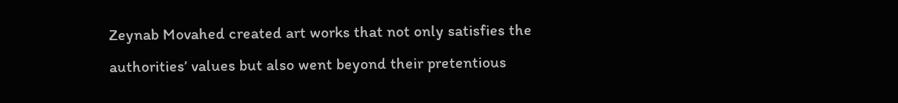Zeynab Movahed created art works that not only satisfies the authorities’ values but also went beyond their pretentious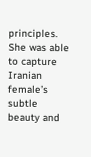principles. She was able to capture Iranian female’s subtle beauty and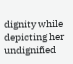dignity while depicting her undignified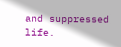and suppressed life.